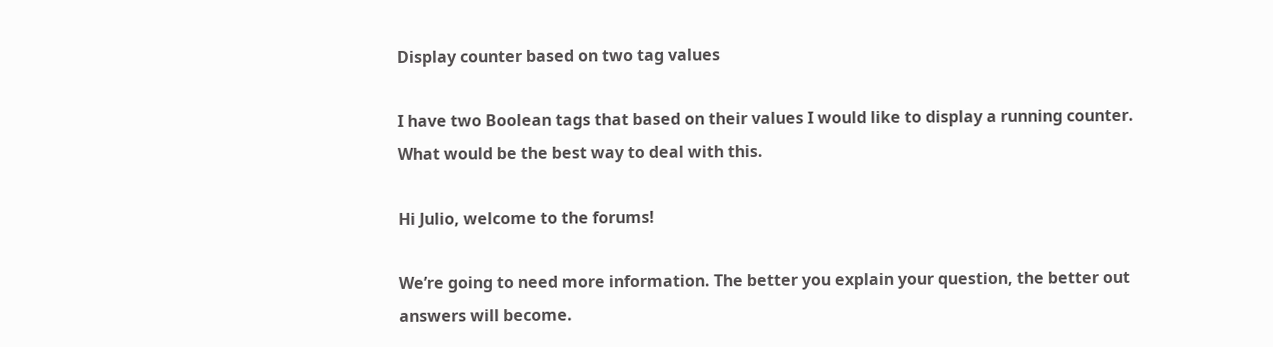Display counter based on two tag values

I have two Boolean tags that based on their values I would like to display a running counter. What would be the best way to deal with this.

Hi Julio, welcome to the forums!

We’re going to need more information. The better you explain your question, the better out answers will become.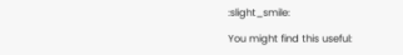:slight_smile:

You might find this useful: